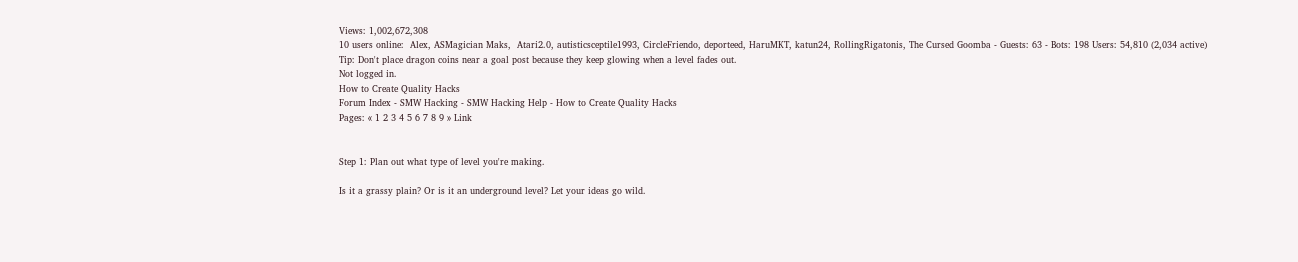Views: 1,002,672,308
10 users online:  Alex, ASMagician Maks,  Atari2.0, autisticsceptile1993, CircleFriendo, deporteed, HaruMKT, katun24, RollingRigatonis, The Cursed Goomba - Guests: 63 - Bots: 198 Users: 54,810 (2,034 active)
Tip: Don't place dragon coins near a goal post because they keep glowing when a level fades out.
Not logged in.
How to Create Quality Hacks
Forum Index - SMW Hacking - SMW Hacking Help - How to Create Quality Hacks
Pages: « 1 2 3 4 5 6 7 8 9 » Link


Step 1: Plan out what type of level you're making.

Is it a grassy plain? Or is it an underground level? Let your ideas go wild.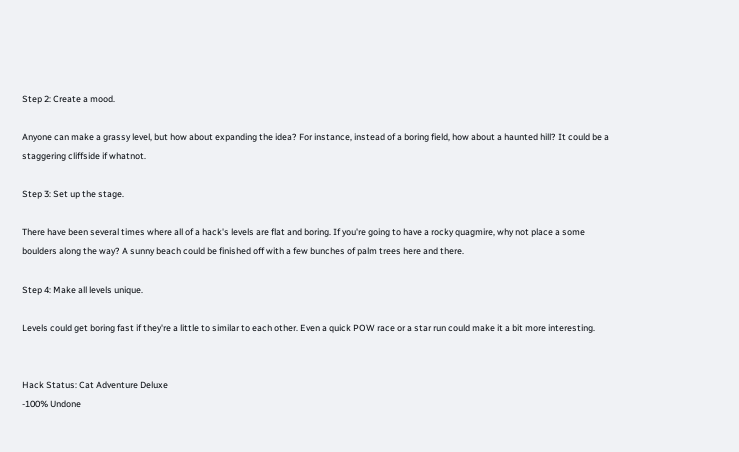Step 2: Create a mood.

Anyone can make a grassy level, but how about expanding the idea? For instance, instead of a boring field, how about a haunted hill? It could be a staggering cliffside if whatnot.

Step 3: Set up the stage.

There have been several times where all of a hack's levels are flat and boring. If you're going to have a rocky quagmire, why not place a some boulders along the way? A sunny beach could be finished off with a few bunches of palm trees here and there.

Step 4: Make all levels unique.

Levels could get boring fast if they're a little to similar to each other. Even a quick POW race or a star run could make it a bit more interesting.


Hack Status: Cat Adventure Deluxe
-100% Undone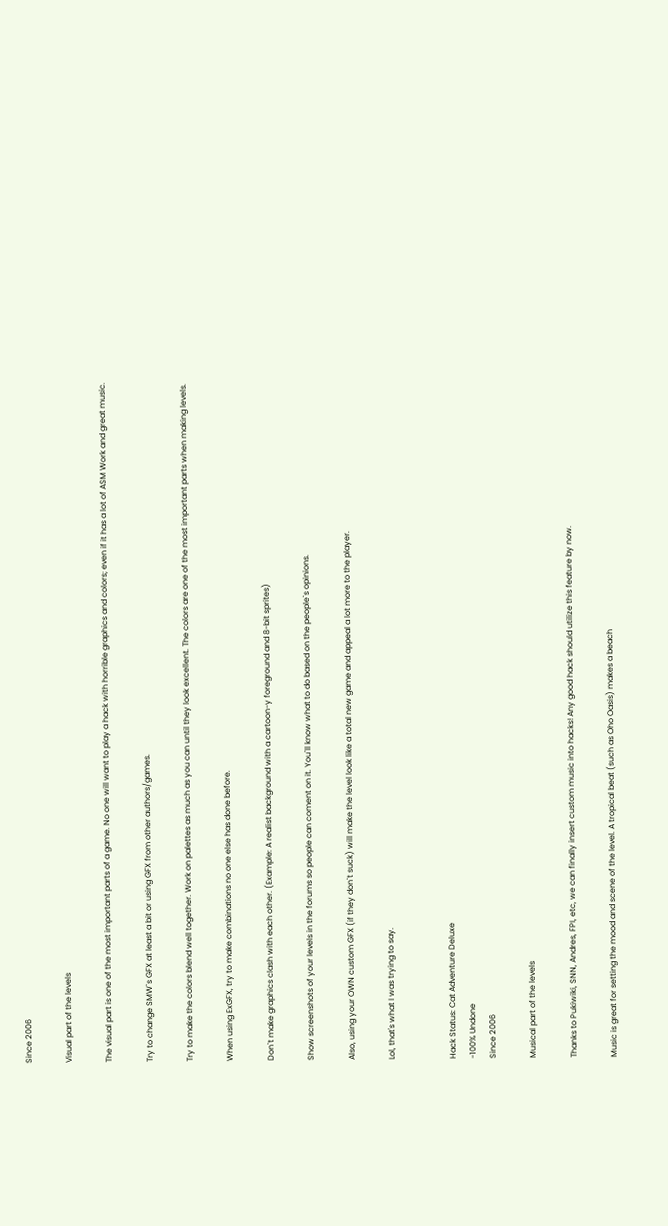Since 2006

Visual part of the levels

The visual part is one of the most important parts of a game. No one will want to play a hack with horrible graphics and colors; even if it has a lot of ASM Work and great music.

Try to change SMW`s GFX at least a bit or using GFX from other authors/games.

Try to make the colors blend well together. Work on palettes as much as you can until they look excellent. The colors are one of the most important parts when making levels.

When using ExGFX, try to make combinations no one else has done before.

Don`t make graphics clash with each other. (Example: A realist background with a cartoon-y foreground and 8-bit sprites)

Show screenshots of your levels in the forums so people can coment on it. You`ll know what to do based on the people`s opinions.

Also, using your OWN custom GFX (if they don`t suck) will make the level look like a total new game and appeal a lot more to the player.

Lol, that's what I was trying to say.


Hack Status: Cat Adventure Deluxe
-100% Undone
Since 2006

Musical part of the levels

Thanks to Pukiwiki, SNN, Andres, FPI, etc, we can finally insert custom music into hacks! Any good hack should utilize this feature by now.

Music is great for setting the mood and scene of the level. A tropical beat (such as Oho Oasis) makes a beach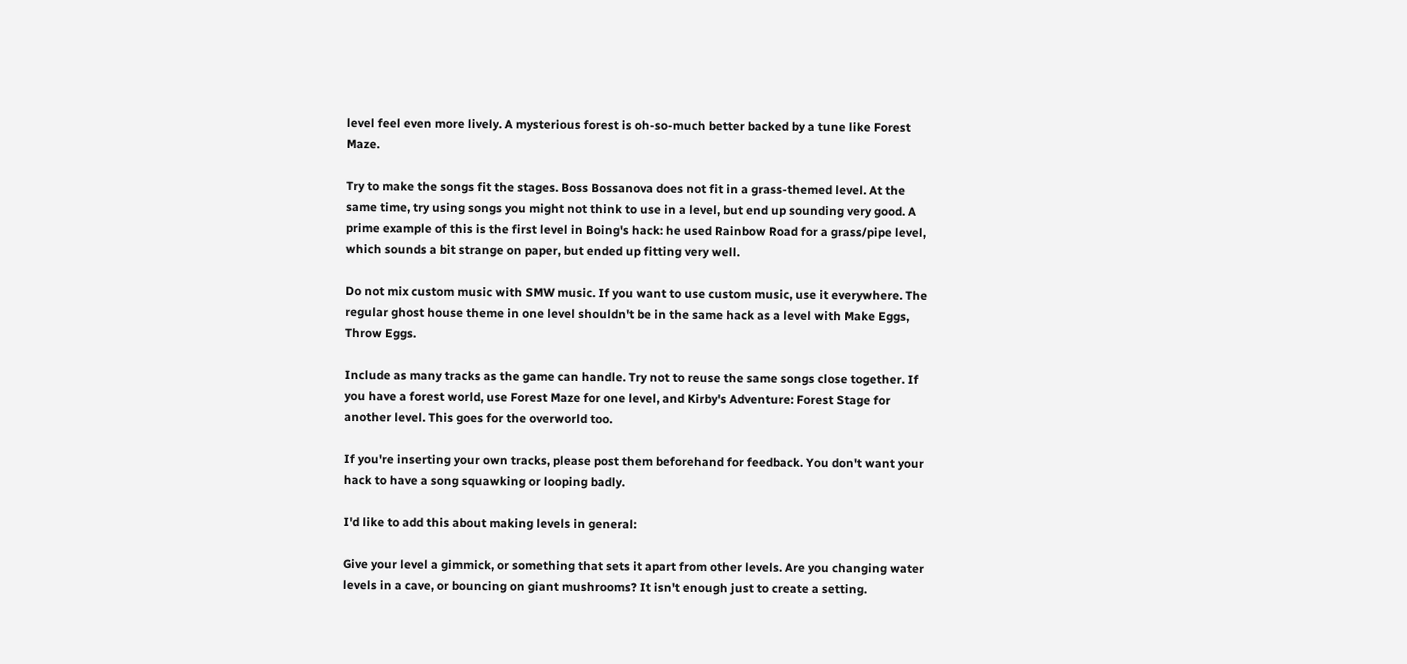level feel even more lively. A mysterious forest is oh-so-much better backed by a tune like Forest Maze.

Try to make the songs fit the stages. Boss Bossanova does not fit in a grass-themed level. At the same time, try using songs you might not think to use in a level, but end up sounding very good. A prime example of this is the first level in Boing's hack: he used Rainbow Road for a grass/pipe level, which sounds a bit strange on paper, but ended up fitting very well.

Do not mix custom music with SMW music. If you want to use custom music, use it everywhere. The regular ghost house theme in one level shouldn't be in the same hack as a level with Make Eggs, Throw Eggs.

Include as many tracks as the game can handle. Try not to reuse the same songs close together. If you have a forest world, use Forest Maze for one level, and Kirby's Adventure: Forest Stage for another level. This goes for the overworld too.

If you're inserting your own tracks, please post them beforehand for feedback. You don't want your hack to have a song squawking or looping badly.

I'd like to add this about making levels in general:

Give your level a gimmick, or something that sets it apart from other levels. Are you changing water levels in a cave, or bouncing on giant mushrooms? It isn't enough just to create a setting.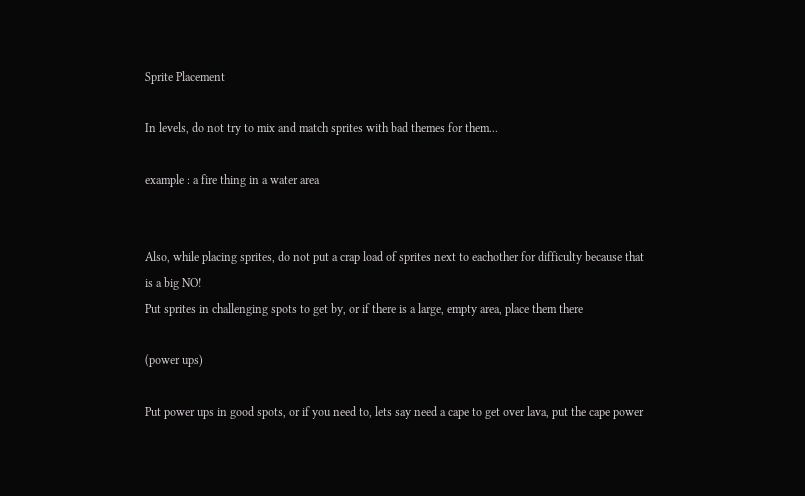Sprite Placement

In levels, do not try to mix and match sprites with bad themes for them...

example : a fire thing in a water area


Also, while placing sprites, do not put a crap load of sprites next to eachother for difficulty because that is a big NO!
Put sprites in challenging spots to get by, or if there is a large, empty area, place them there

(power ups)

Put power ups in good spots, or if you need to, lets say need a cape to get over lava, put the cape power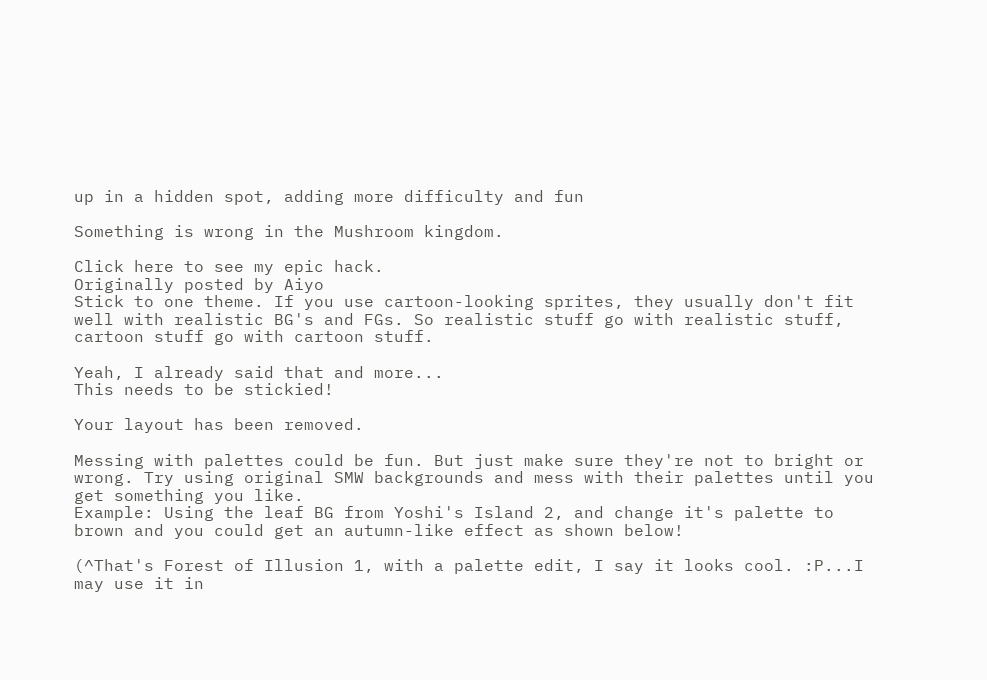up in a hidden spot, adding more difficulty and fun

Something is wrong in the Mushroom kingdom.

Click here to see my epic hack.
Originally posted by Aiyo
Stick to one theme. If you use cartoon-looking sprites, they usually don't fit well with realistic BG's and FGs. So realistic stuff go with realistic stuff, cartoon stuff go with cartoon stuff.

Yeah, I already said that and more...
This needs to be stickied!

Your layout has been removed.

Messing with palettes could be fun. But just make sure they're not to bright or wrong. Try using original SMW backgrounds and mess with their palettes until you get something you like.
Example: Using the leaf BG from Yoshi's Island 2, and change it's palette to brown and you could get an autumn-like effect as shown below!

(^That's Forest of Illusion 1, with a palette edit, I say it looks cool. :P...I may use it in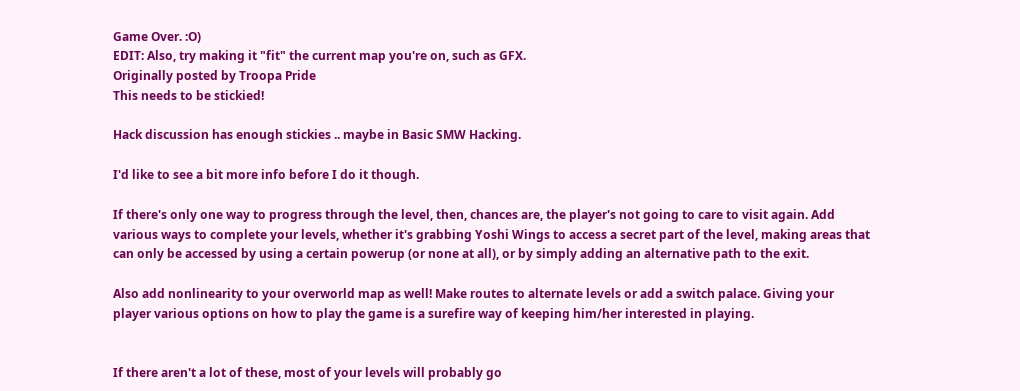Game Over. :O)
EDIT: Also, try making it "fit" the current map you're on, such as GFX.
Originally posted by Troopa Pride
This needs to be stickied!

Hack discussion has enough stickies .. maybe in Basic SMW Hacking.

I'd like to see a bit more info before I do it though.

If there's only one way to progress through the level, then, chances are, the player's not going to care to visit again. Add various ways to complete your levels, whether it's grabbing Yoshi Wings to access a secret part of the level, making areas that can only be accessed by using a certain powerup (or none at all), or by simply adding an alternative path to the exit.

Also add nonlinearity to your overworld map as well! Make routes to alternate levels or add a switch palace. Giving your player various options on how to play the game is a surefire way of keeping him/her interested in playing.


If there aren't a lot of these, most of your levels will probably go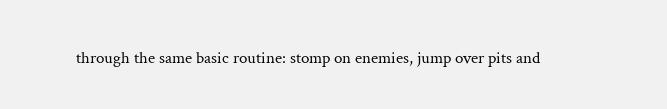through the same basic routine: stomp on enemies, jump over pits and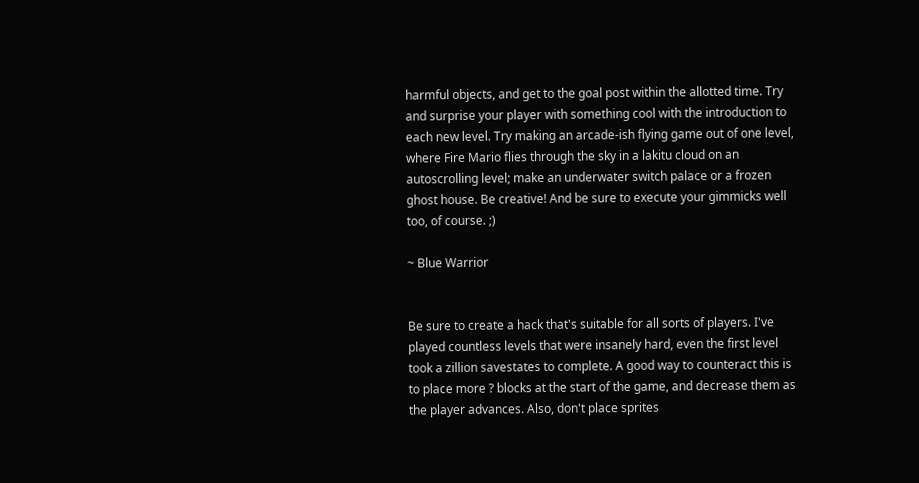harmful objects, and get to the goal post within the allotted time. Try and surprise your player with something cool with the introduction to each new level. Try making an arcade-ish flying game out of one level, where Fire Mario flies through the sky in a lakitu cloud on an autoscrolling level; make an underwater switch palace or a frozen ghost house. Be creative! And be sure to execute your gimmicks well too, of course. ;)

~ Blue Warrior


Be sure to create a hack that's suitable for all sorts of players. I've played countless levels that were insanely hard, even the first level took a zillion savestates to complete. A good way to counteract this is to place more ? blocks at the start of the game, and decrease them as the player advances. Also, don't place sprites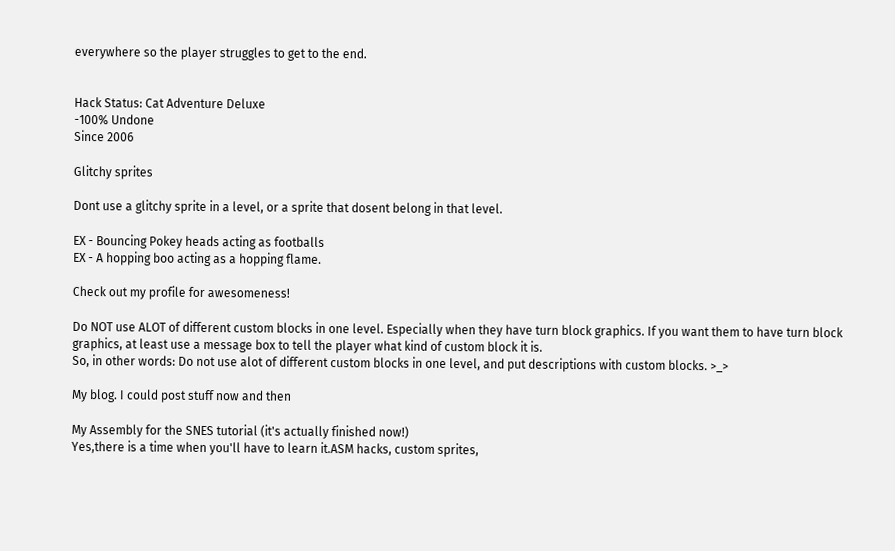everywhere so the player struggles to get to the end.


Hack Status: Cat Adventure Deluxe
-100% Undone
Since 2006

Glitchy sprites

Dont use a glitchy sprite in a level, or a sprite that dosent belong in that level.

EX - Bouncing Pokey heads acting as footballs
EX - A hopping boo acting as a hopping flame.

Check out my profile for awesomeness!

Do NOT use ALOT of different custom blocks in one level. Especially when they have turn block graphics. If you want them to have turn block graphics, at least use a message box to tell the player what kind of custom block it is.
So, in other words: Do not use alot of different custom blocks in one level, and put descriptions with custom blocks. >_>

My blog. I could post stuff now and then

My Assembly for the SNES tutorial (it's actually finished now!)
Yes,there is a time when you'll have to learn it.ASM hacks, custom sprites,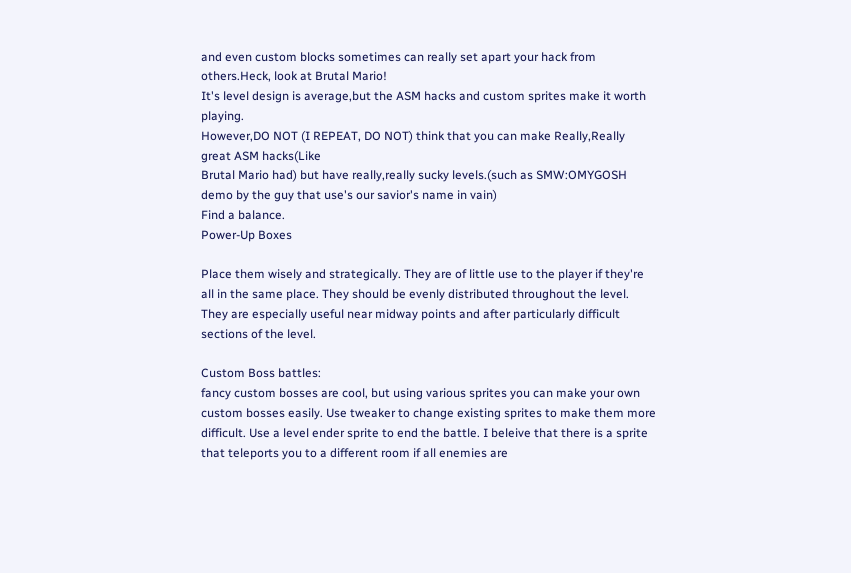and even custom blocks sometimes can really set apart your hack from others.Heck, look at Brutal Mario!
It's level design is average,but the ASM hacks and custom sprites make it worth playing.
However,DO NOT (I REPEAT, DO NOT) think that you can make Really,Really great ASM hacks(Like
Brutal Mario had) but have really,really sucky levels.(such as SMW:OMYGOSH demo by the guy that use's our savior's name in vain)
Find a balance.
Power-Up Boxes

Place them wisely and strategically. They are of little use to the player if they're all in the same place. They should be evenly distributed throughout the level. They are especially useful near midway points and after particularly difficult sections of the level.

Custom Boss battles:
fancy custom bosses are cool, but using various sprites you can make your own custom bosses easily. Use tweaker to change existing sprites to make them more difficult. Use a level ender sprite to end the battle. I beleive that there is a sprite that teleports you to a different room if all enemies are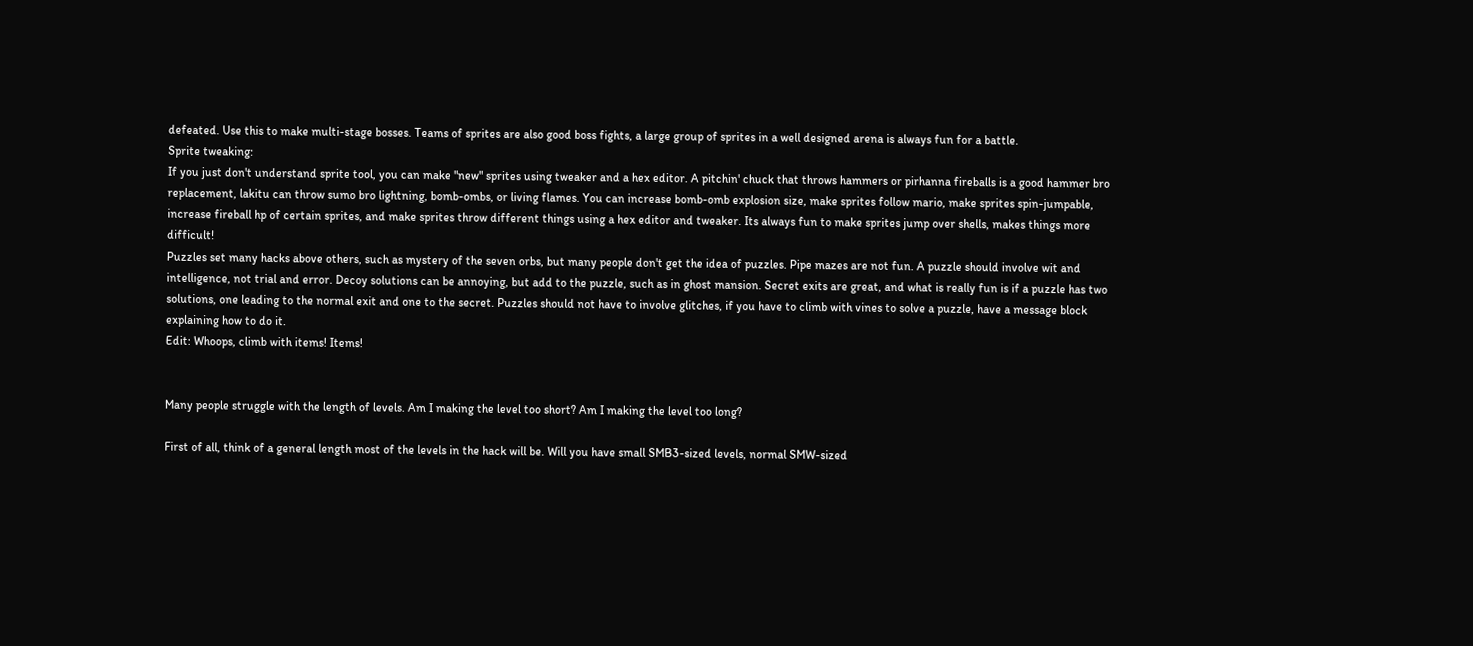defeated. Use this to make multi-stage bosses. Teams of sprites are also good boss fights, a large group of sprites in a well designed arena is always fun for a battle.
Sprite tweaking:
If you just don't understand sprite tool, you can make "new" sprites using tweaker and a hex editor. A pitchin' chuck that throws hammers or pirhanna fireballs is a good hammer bro replacement, lakitu can throw sumo bro lightning, bomb-ombs, or living flames. You can increase bomb-omb explosion size, make sprites follow mario, make sprites spin-jumpable, increase fireball hp of certain sprites, and make sprites throw different things using a hex editor and tweaker. Its always fun to make sprites jump over shells, makes things more difficult!
Puzzles set many hacks above others, such as mystery of the seven orbs, but many people don't get the idea of puzzles. Pipe mazes are not fun. A puzzle should involve wit and intelligence, not trial and error. Decoy solutions can be annoying, but add to the puzzle, such as in ghost mansion. Secret exits are great, and what is really fun is if a puzzle has two solutions, one leading to the normal exit and one to the secret. Puzzles should not have to involve glitches, if you have to climb with vines to solve a puzzle, have a message block explaining how to do it.
Edit: Whoops, climb with items! Items!


Many people struggle with the length of levels. Am I making the level too short? Am I making the level too long?

First of all, think of a general length most of the levels in the hack will be. Will you have small SMB3-sized levels, normal SMW-sized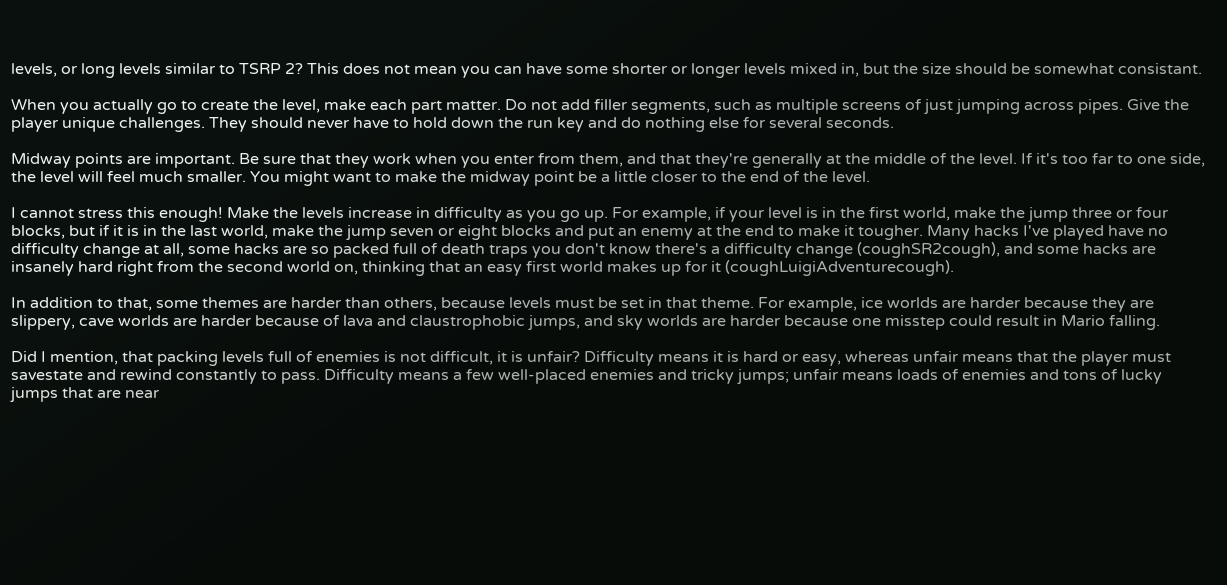levels, or long levels similar to TSRP 2? This does not mean you can have some shorter or longer levels mixed in, but the size should be somewhat consistant.

When you actually go to create the level, make each part matter. Do not add filler segments, such as multiple screens of just jumping across pipes. Give the player unique challenges. They should never have to hold down the run key and do nothing else for several seconds.

Midway points are important. Be sure that they work when you enter from them, and that they're generally at the middle of the level. If it's too far to one side, the level will feel much smaller. You might want to make the midway point be a little closer to the end of the level.

I cannot stress this enough! Make the levels increase in difficulty as you go up. For example, if your level is in the first world, make the jump three or four blocks, but if it is in the last world, make the jump seven or eight blocks and put an enemy at the end to make it tougher. Many hacks I've played have no difficulty change at all, some hacks are so packed full of death traps you don't know there's a difficulty change (coughSR2cough), and some hacks are insanely hard right from the second world on, thinking that an easy first world makes up for it (coughLuigiAdventurecough).

In addition to that, some themes are harder than others, because levels must be set in that theme. For example, ice worlds are harder because they are slippery, cave worlds are harder because of lava and claustrophobic jumps, and sky worlds are harder because one misstep could result in Mario falling.

Did I mention, that packing levels full of enemies is not difficult, it is unfair? Difficulty means it is hard or easy, whereas unfair means that the player must savestate and rewind constantly to pass. Difficulty means a few well-placed enemies and tricky jumps; unfair means loads of enemies and tons of lucky jumps that are near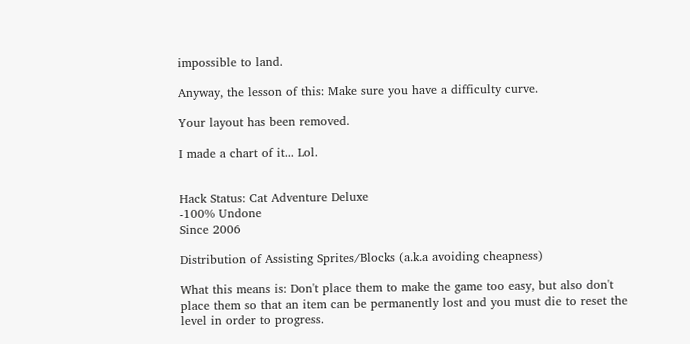impossible to land.

Anyway, the lesson of this: Make sure you have a difficulty curve.

Your layout has been removed.

I made a chart of it... Lol.


Hack Status: Cat Adventure Deluxe
-100% Undone
Since 2006

Distribution of Assisting Sprites/Blocks (a.k.a avoiding cheapness)

What this means is: Don't place them to make the game too easy, but also don't place them so that an item can be permanently lost and you must die to reset the level in order to progress.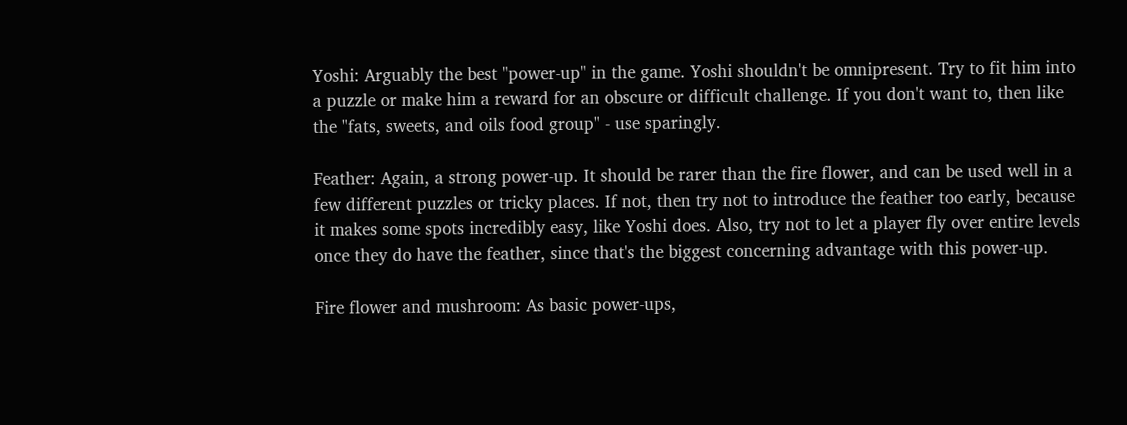Yoshi: Arguably the best "power-up" in the game. Yoshi shouldn't be omnipresent. Try to fit him into a puzzle or make him a reward for an obscure or difficult challenge. If you don't want to, then like the "fats, sweets, and oils food group" - use sparingly.

Feather: Again, a strong power-up. It should be rarer than the fire flower, and can be used well in a few different puzzles or tricky places. If not, then try not to introduce the feather too early, because it makes some spots incredibly easy, like Yoshi does. Also, try not to let a player fly over entire levels once they do have the feather, since that's the biggest concerning advantage with this power-up.

Fire flower and mushroom: As basic power-ups,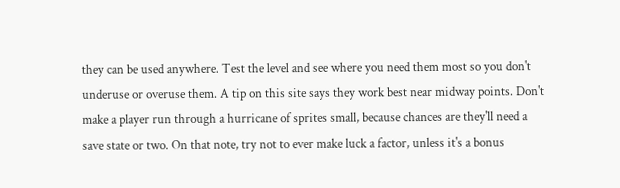they can be used anywhere. Test the level and see where you need them most so you don't underuse or overuse them. A tip on this site says they work best near midway points. Don't make a player run through a hurricane of sprites small, because chances are they'll need a save state or two. On that note, try not to ever make luck a factor, unless it's a bonus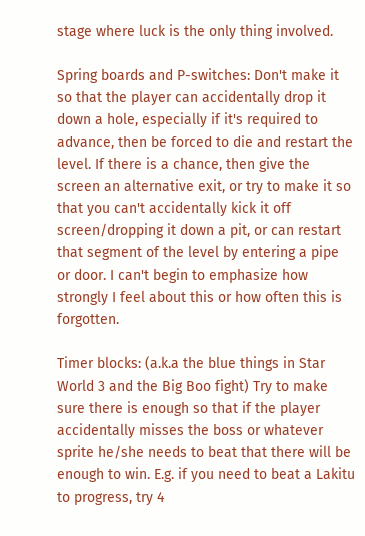stage where luck is the only thing involved.

Spring boards and P-switches: Don't make it so that the player can accidentally drop it down a hole, especially if it's required to advance, then be forced to die and restart the level. If there is a chance, then give the screen an alternative exit, or try to make it so that you can't accidentally kick it off screen/dropping it down a pit, or can restart that segment of the level by entering a pipe or door. I can't begin to emphasize how strongly I feel about this or how often this is forgotten.

Timer blocks: (a.k.a the blue things in Star World 3 and the Big Boo fight) Try to make sure there is enough so that if the player accidentally misses the boss or whatever sprite he/she needs to beat that there will be enough to win. E.g. if you need to beat a Lakitu to progress, try 4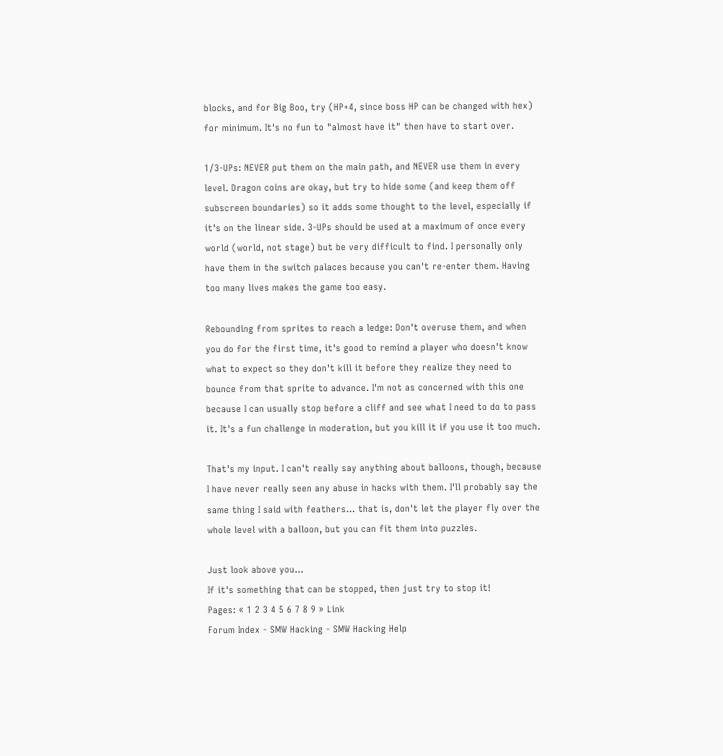blocks, and for Big Boo, try (HP+4, since boss HP can be changed with hex) for minimum. It's no fun to "almost have it" then have to start over.

1/3-UPs: NEVER put them on the main path, and NEVER use them in every level. Dragon coins are okay, but try to hide some (and keep them off subscreen boundaries) so it adds some thought to the level, especially if it's on the linear side. 3-UPs should be used at a maximum of once every world (world, not stage) but be very difficult to find. I personally only have them in the switch palaces because you can't re-enter them. Having too many lives makes the game too easy.

Rebounding from sprites to reach a ledge: Don't overuse them, and when you do for the first time, it's good to remind a player who doesn't know what to expect so they don't kill it before they realize they need to bounce from that sprite to advance. I'm not as concerned with this one because I can usually stop before a cliff and see what I need to do to pass it. It's a fun challenge in moderation, but you kill it if you use it too much.

That's my input. I can't really say anything about balloons, though, because I have never really seen any abuse in hacks with them. I'll probably say the same thing I said with feathers... that is, don't let the player fly over the whole level with a balloon, but you can fit them into puzzles.

Just look above you...
If it's something that can be stopped, then just try to stop it!
Pages: « 1 2 3 4 5 6 7 8 9 » Link
Forum Index - SMW Hacking - SMW Hacking Help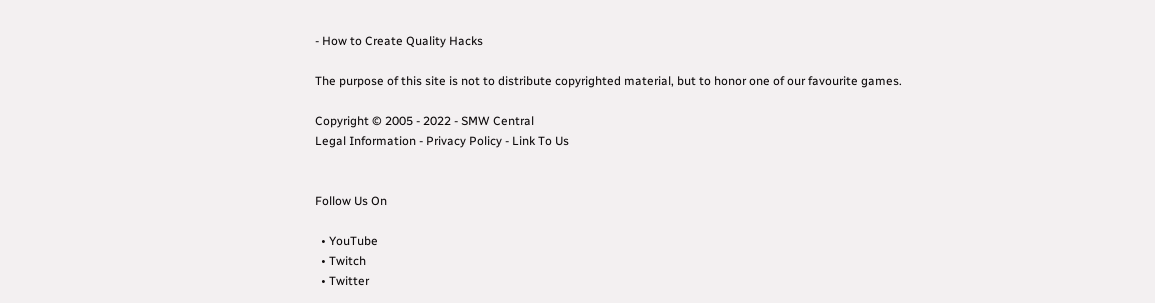- How to Create Quality Hacks

The purpose of this site is not to distribute copyrighted material, but to honor one of our favourite games.

Copyright © 2005 - 2022 - SMW Central
Legal Information - Privacy Policy - Link To Us


Follow Us On

  • YouTube
  • Twitch
  • Twitter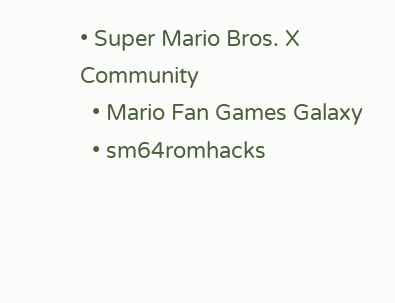• Super Mario Bros. X Community
  • Mario Fan Games Galaxy
  • sm64romhacks